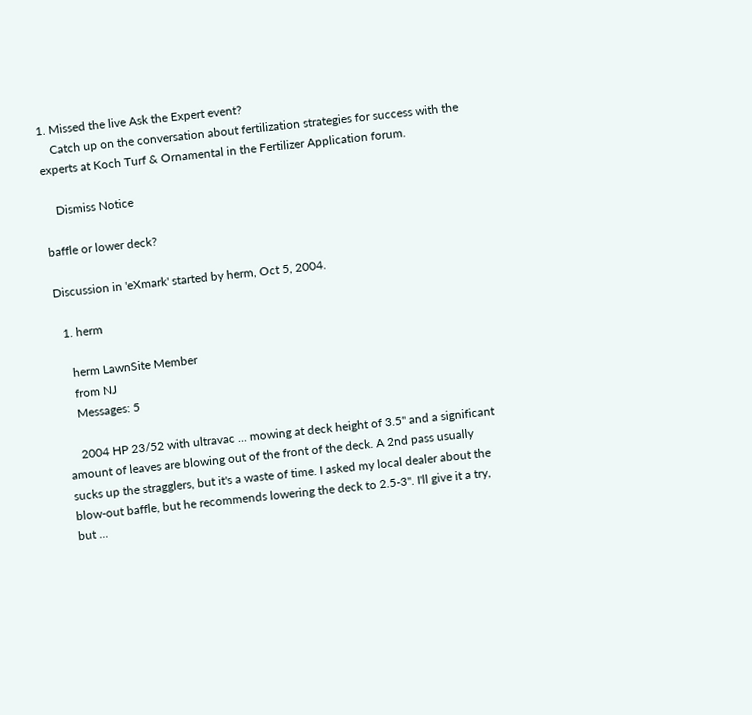1. Missed the live Ask the Expert event?
    Catch up on the conversation about fertilization strategies for success with the experts at Koch Turf & Ornamental in the Fertilizer Application forum.

    Dismiss Notice

baffle or lower deck?

Discussion in 'eXmark' started by herm, Oct 5, 2004.

  1. herm

    herm LawnSite Member
    from NJ
    Messages: 5

    2004 HP 23/52 with ultravac ... mowing at deck height of 3.5" and a significant amount of leaves are blowing out of the front of the deck. A 2nd pass usually sucks up the stragglers, but it's a waste of time. I asked my local dealer about the blow-out baffle, but he recommends lowering the deck to 2.5-3". I'll give it a try, but ...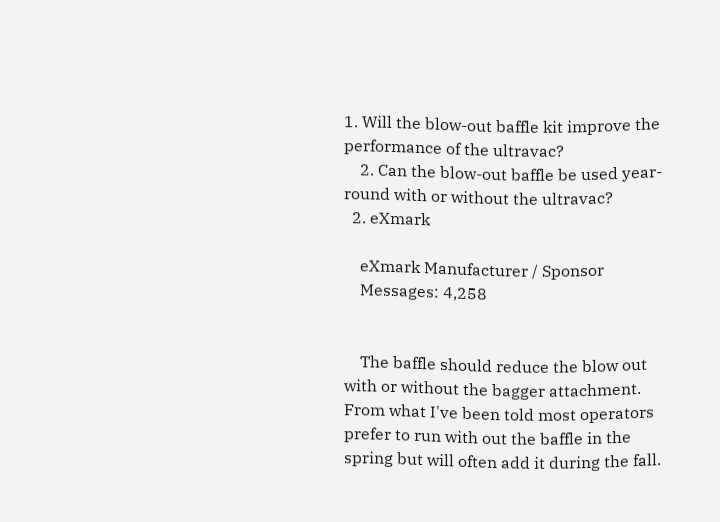1. Will the blow-out baffle kit improve the performance of the ultravac?
    2. Can the blow-out baffle be used year-round with or without the ultravac?
  2. eXmark

    eXmark Manufacturer / Sponsor
    Messages: 4,258


    The baffle should reduce the blow out with or without the bagger attachment. From what I've been told most operators prefer to run with out the baffle in the spring but will often add it during the fall.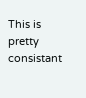This is pretty consistant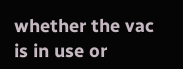whether the vac is in use or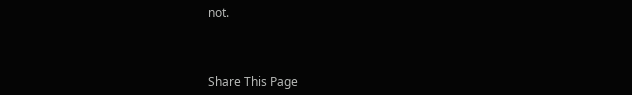not.



Share This Page